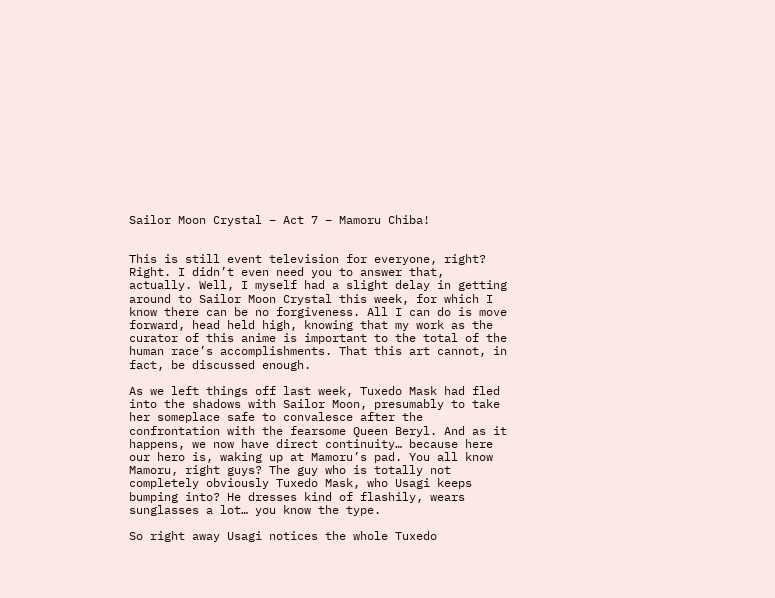Sailor Moon Crystal – Act 7 – Mamoru Chiba!


This is still event television for everyone, right? Right. I didn’t even need you to answer that, actually. Well, I myself had a slight delay in getting around to Sailor Moon Crystal this week, for which I know there can be no forgiveness. All I can do is move forward, head held high, knowing that my work as the curator of this anime is important to the total of the human race’s accomplishments. That this art cannot, in fact, be discussed enough.

As we left things off last week, Tuxedo Mask had fled into the shadows with Sailor Moon, presumably to take her someplace safe to convalesce after the confrontation with the fearsome Queen Beryl. And as it happens, we now have direct continuity… because here our hero is, waking up at Mamoru’s pad. You all know Mamoru, right guys? The guy who is totally not completely obviously Tuxedo Mask, who Usagi keeps bumping into? He dresses kind of flashily, wears sunglasses a lot… you know the type.

So right away Usagi notices the whole Tuxedo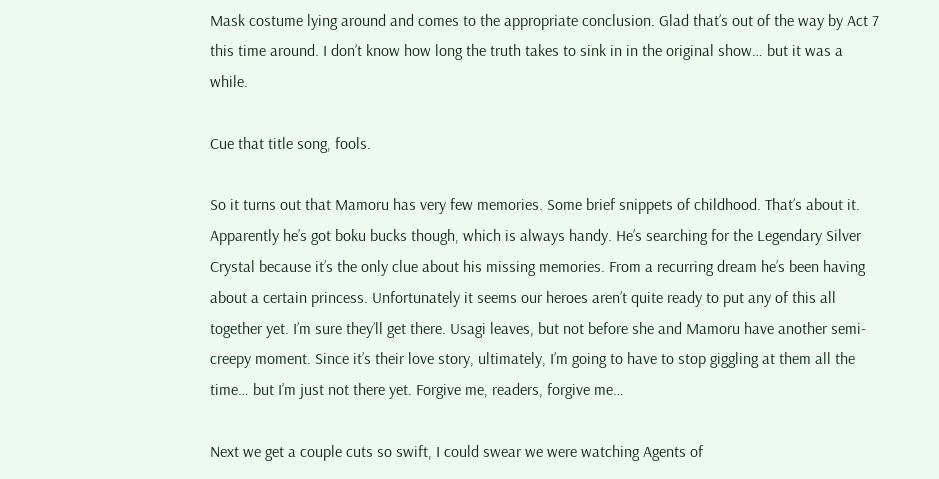Mask costume lying around and comes to the appropriate conclusion. Glad that’s out of the way by Act 7 this time around. I don’t know how long the truth takes to sink in in the original show… but it was a while.

Cue that title song, fools.

So it turns out that Mamoru has very few memories. Some brief snippets of childhood. That’s about it. Apparently he’s got boku bucks though, which is always handy. He’s searching for the Legendary Silver Crystal because it’s the only clue about his missing memories. From a recurring dream he’s been having about a certain princess. Unfortunately it seems our heroes aren’t quite ready to put any of this all together yet. I’m sure they’ll get there. Usagi leaves, but not before she and Mamoru have another semi-creepy moment. Since it’s their love story, ultimately, I’m going to have to stop giggling at them all the time… but I’m just not there yet. Forgive me, readers, forgive me…

Next we get a couple cuts so swift, I could swear we were watching Agents of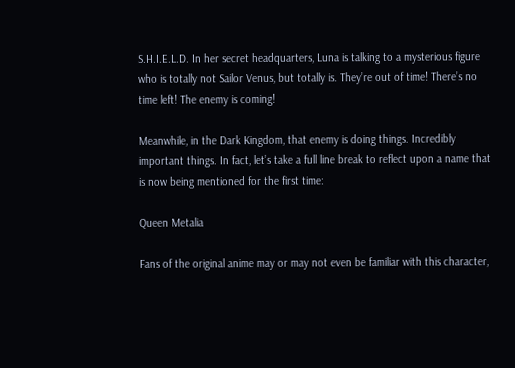S.H.I.E.L.D. In her secret headquarters, Luna is talking to a mysterious figure who is totally not Sailor Venus, but totally is. They’re out of time! There’s no time left! The enemy is coming!

Meanwhile, in the Dark Kingdom, that enemy is doing things. Incredibly important things. In fact, let’s take a full line break to reflect upon a name that is now being mentioned for the first time:

Queen Metalia

Fans of the original anime may or may not even be familiar with this character,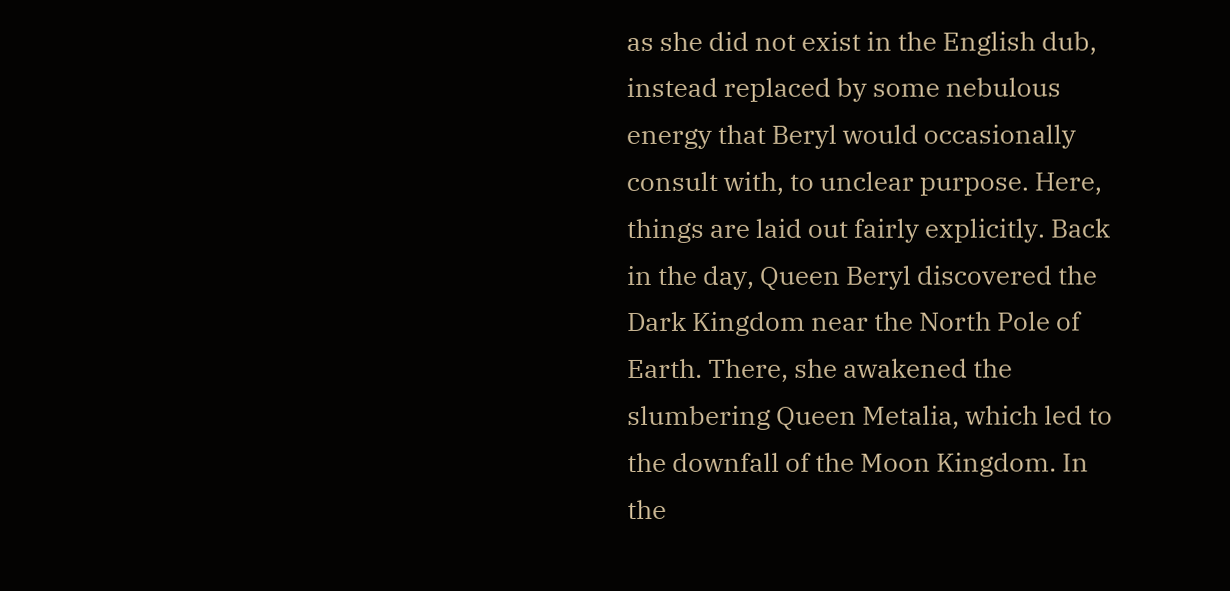as she did not exist in the English dub, instead replaced by some nebulous energy that Beryl would occasionally consult with, to unclear purpose. Here, things are laid out fairly explicitly. Back in the day, Queen Beryl discovered the Dark Kingdom near the North Pole of Earth. There, she awakened the slumbering Queen Metalia, which led to the downfall of the Moon Kingdom. In the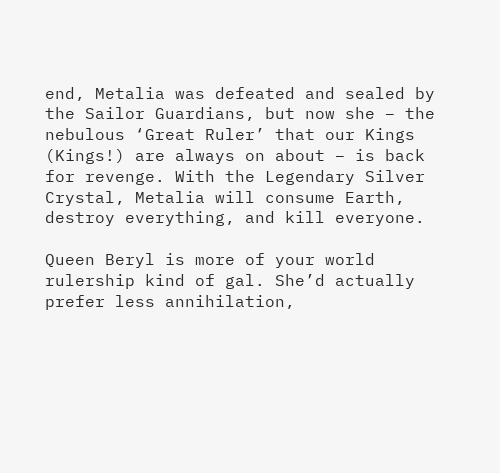end, Metalia was defeated and sealed by the Sailor Guardians, but now she – the nebulous ‘Great Ruler’ that our Kings (Kings!) are always on about – is back for revenge. With the Legendary Silver Crystal, Metalia will consume Earth, destroy everything, and kill everyone.

Queen Beryl is more of your world rulership kind of gal. She’d actually prefer less annihilation,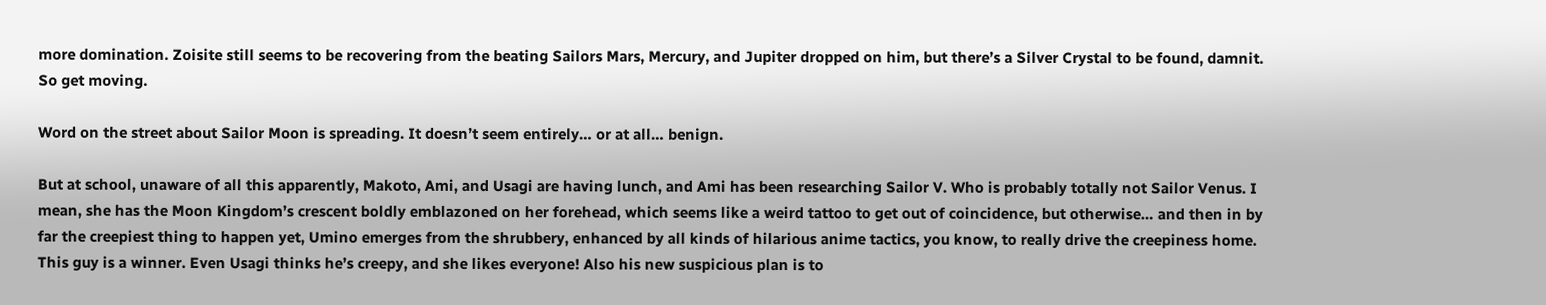more domination. Zoisite still seems to be recovering from the beating Sailors Mars, Mercury, and Jupiter dropped on him, but there’s a Silver Crystal to be found, damnit. So get moving.

Word on the street about Sailor Moon is spreading. It doesn’t seem entirely… or at all… benign.

But at school, unaware of all this apparently, Makoto, Ami, and Usagi are having lunch, and Ami has been researching Sailor V. Who is probably totally not Sailor Venus. I mean, she has the Moon Kingdom’s crescent boldly emblazoned on her forehead, which seems like a weird tattoo to get out of coincidence, but otherwise… and then in by far the creepiest thing to happen yet, Umino emerges from the shrubbery, enhanced by all kinds of hilarious anime tactics, you know, to really drive the creepiness home. This guy is a winner. Even Usagi thinks he’s creepy, and she likes everyone! Also his new suspicious plan is to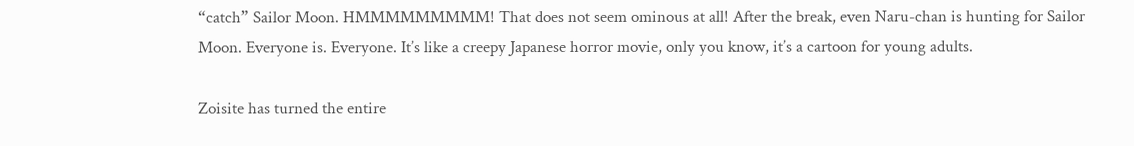“catch” Sailor Moon. HMMMMMMMMM! That does not seem ominous at all! After the break, even Naru-chan is hunting for Sailor Moon. Everyone is. Everyone. It’s like a creepy Japanese horror movie, only you know, it’s a cartoon for young adults.

Zoisite has turned the entire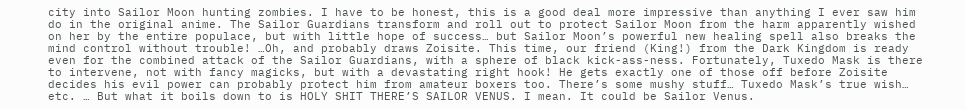city into Sailor Moon hunting zombies. I have to be honest, this is a good deal more impressive than anything I ever saw him do in the original anime. The Sailor Guardians transform and roll out to protect Sailor Moon from the harm apparently wished on her by the entire populace, but with little hope of success… but Sailor Moon’s powerful new healing spell also breaks the mind control without trouble! …Oh, and probably draws Zoisite. This time, our friend (King!) from the Dark Kingdom is ready even for the combined attack of the Sailor Guardians, with a sphere of black kick-ass-ness. Fortunately, Tuxedo Mask is there to intervene, not with fancy magicks, but with a devastating right hook! He gets exactly one of those off before Zoisite decides his evil power can probably protect him from amateur boxers too. There’s some mushy stuff… Tuxedo Mask’s true wish… etc. … But what it boils down to is HOLY SHIT THERE’S SAILOR VENUS. I mean. It could be Sailor Venus.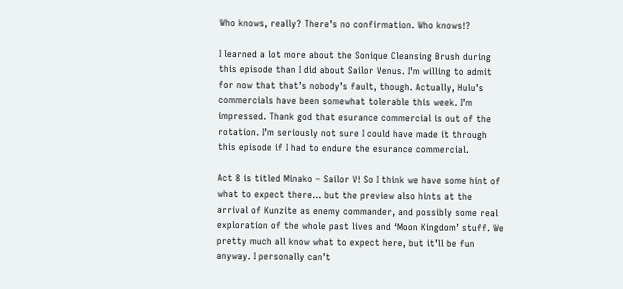Who knows, really? There’s no confirmation. Who knows!?

I learned a lot more about the Sonique Cleansing Brush during this episode than I did about Sailor Venus. I’m willing to admit for now that that’s nobody’s fault, though. Actually, Hulu’s commercials have been somewhat tolerable this week. I’m impressed. Thank god that esurance commercial is out of the rotation. I’m seriously not sure I could have made it through this episode if I had to endure the esurance commercial.

Act 8 is titled Minako – Sailor V! So I think we have some hint of what to expect there… but the preview also hints at the arrival of Kunzite as enemy commander, and possibly some real exploration of the whole past lives and ‘Moon Kingdom’ stuff. We pretty much all know what to expect here, but it’ll be fun anyway. I personally can’t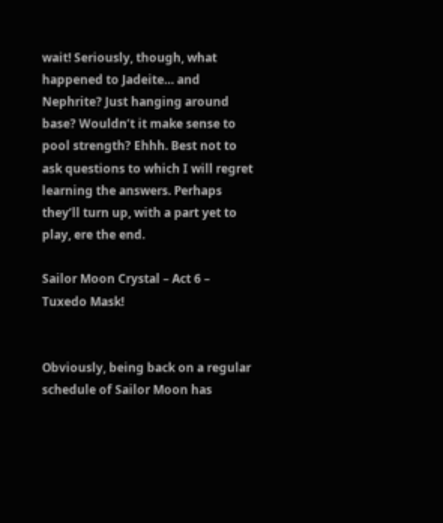wait! Seriously, though, what happened to Jadeite… and Nephrite? Just hanging around base? Wouldn’t it make sense to pool strength? Ehhh. Best not to ask questions to which I will regret learning the answers. Perhaps they’ll turn up, with a part yet to play, ere the end.

Sailor Moon Crystal – Act 6 – Tuxedo Mask!


Obviously, being back on a regular schedule of Sailor Moon has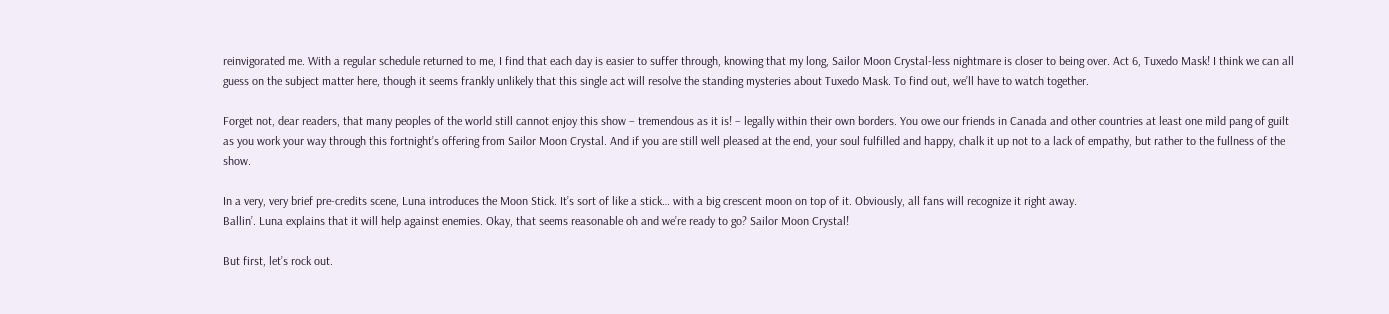reinvigorated me. With a regular schedule returned to me, I find that each day is easier to suffer through, knowing that my long, Sailor Moon Crystal-less nightmare is closer to being over. Act 6, Tuxedo Mask! I think we can all guess on the subject matter here, though it seems frankly unlikely that this single act will resolve the standing mysteries about Tuxedo Mask. To find out, we’ll have to watch together.

Forget not, dear readers, that many peoples of the world still cannot enjoy this show – tremendous as it is! – legally within their own borders. You owe our friends in Canada and other countries at least one mild pang of guilt as you work your way through this fortnight’s offering from Sailor Moon Crystal. And if you are still well pleased at the end, your soul fulfilled and happy, chalk it up not to a lack of empathy, but rather to the fullness of the show.

In a very, very brief pre-credits scene, Luna introduces the Moon Stick. It’s sort of like a stick… with a big crescent moon on top of it. Obviously, all fans will recognize it right away.
Ballin’. Luna explains that it will help against enemies. Okay, that seems reasonable oh and we’re ready to go? Sailor Moon Crystal!

But first, let’s rock out.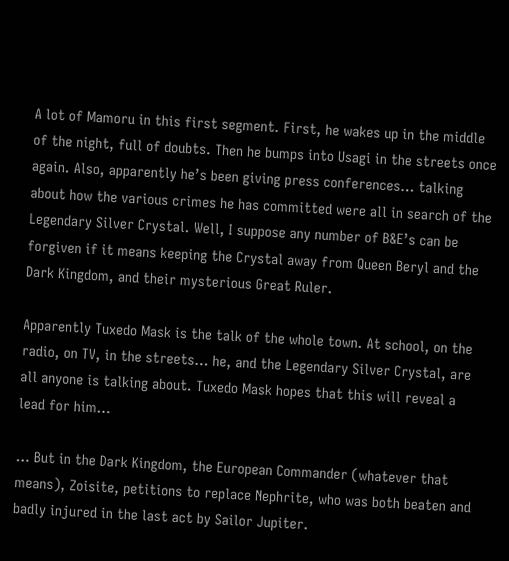A lot of Mamoru in this first segment. First, he wakes up in the middle of the night, full of doubts. Then he bumps into Usagi in the streets once again. Also, apparently he’s been giving press conferences… talking about how the various crimes he has committed were all in search of the Legendary Silver Crystal. Well, I suppose any number of B&E’s can be forgiven if it means keeping the Crystal away from Queen Beryl and the Dark Kingdom, and their mysterious Great Ruler.

Apparently Tuxedo Mask is the talk of the whole town. At school, on the radio, on TV, in the streets… he, and the Legendary Silver Crystal, are all anyone is talking about. Tuxedo Mask hopes that this will reveal a lead for him…

… But in the Dark Kingdom, the European Commander (whatever that means), Zoisite, petitions to replace Nephrite, who was both beaten and badly injured in the last act by Sailor Jupiter.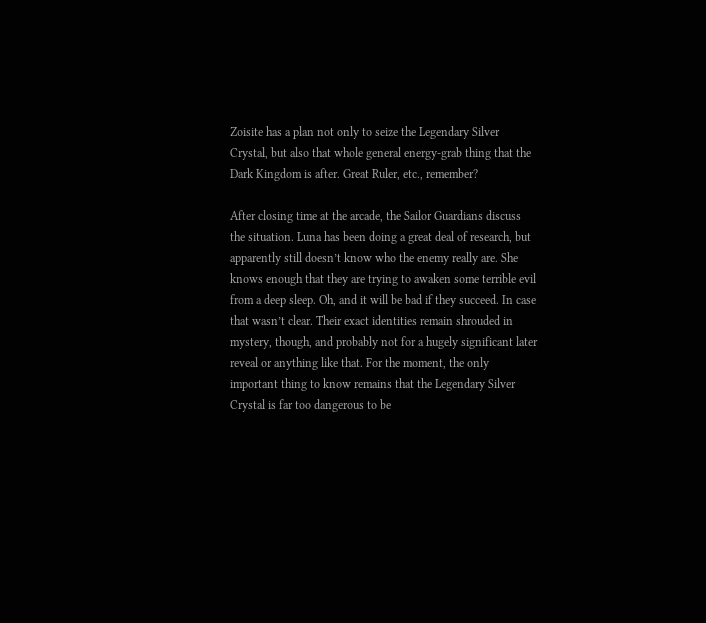Zoisite has a plan not only to seize the Legendary Silver Crystal, but also that whole general energy-grab thing that the Dark Kingdom is after. Great Ruler, etc., remember?

After closing time at the arcade, the Sailor Guardians discuss the situation. Luna has been doing a great deal of research, but apparently still doesn’t know who the enemy really are. She knows enough that they are trying to awaken some terrible evil from a deep sleep. Oh, and it will be bad if they succeed. In case that wasn’t clear. Their exact identities remain shrouded in mystery, though, and probably not for a hugely significant later reveal or anything like that. For the moment, the only important thing to know remains that the Legendary Silver Crystal is far too dangerous to be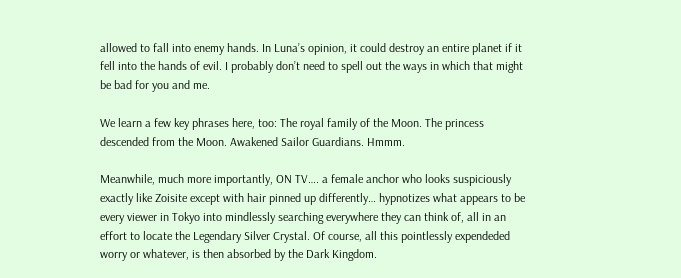allowed to fall into enemy hands. In Luna’s opinion, it could destroy an entire planet if it fell into the hands of evil. I probably don’t need to spell out the ways in which that might be bad for you and me.

We learn a few key phrases here, too: The royal family of the Moon. The princess descended from the Moon. Awakened Sailor Guardians. Hmmm.

Meanwhile, much more importantly, ON TV…. a female anchor who looks suspiciously exactly like Zoisite except with hair pinned up differently… hypnotizes what appears to be every viewer in Tokyo into mindlessly searching everywhere they can think of, all in an effort to locate the Legendary Silver Crystal. Of course, all this pointlessly expendeded worry or whatever, is then absorbed by the Dark Kingdom.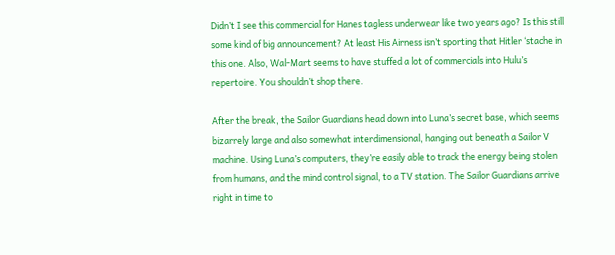Didn’t I see this commercial for Hanes tagless underwear like two years ago? Is this still some kind of big announcement? At least His Airness isn’t sporting that Hitler ‘stache in this one. Also, Wal-Mart seems to have stuffed a lot of commercials into Hulu’s repertoire. You shouldn’t shop there.

After the break, the Sailor Guardians head down into Luna’s secret base, which seems bizarrely large and also somewhat interdimensional, hanging out beneath a Sailor V machine. Using Luna’s computers, they’re easily able to track the energy being stolen from humans, and the mind control signal, to a TV station. The Sailor Guardians arrive right in time to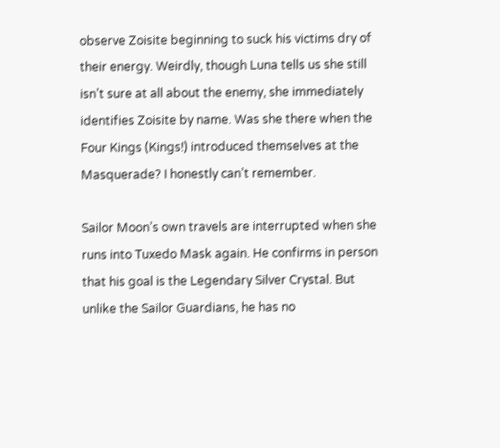observe Zoisite beginning to suck his victims dry of their energy. Weirdly, though Luna tells us she still isn’t sure at all about the enemy, she immediately identifies Zoisite by name. Was she there when the Four Kings (Kings!) introduced themselves at the Masquerade? I honestly can’t remember.

Sailor Moon’s own travels are interrupted when she runs into Tuxedo Mask again. He confirms in person that his goal is the Legendary Silver Crystal. But unlike the Sailor Guardians, he has no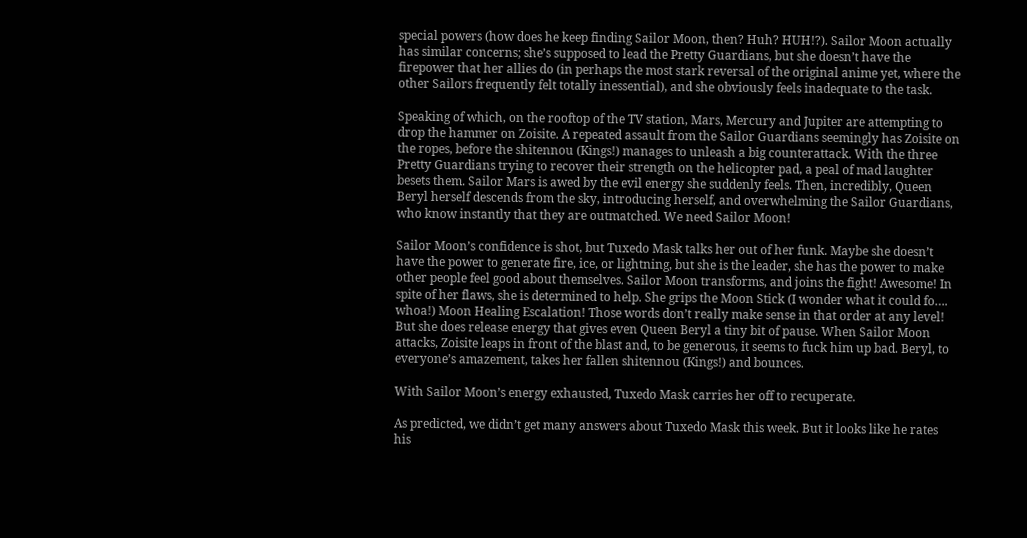special powers (how does he keep finding Sailor Moon, then? Huh? HUH!?). Sailor Moon actually has similar concerns; she’s supposed to lead the Pretty Guardians, but she doesn’t have the firepower that her allies do (in perhaps the most stark reversal of the original anime yet, where the other Sailors frequently felt totally inessential), and she obviously feels inadequate to the task.

Speaking of which, on the rooftop of the TV station, Mars, Mercury and Jupiter are attempting to drop the hammer on Zoisite. A repeated assault from the Sailor Guardians seemingly has Zoisite on the ropes, before the shitennou (Kings!) manages to unleash a big counterattack. With the three Pretty Guardians trying to recover their strength on the helicopter pad, a peal of mad laughter besets them. Sailor Mars is awed by the evil energy she suddenly feels. Then, incredibly, Queen Beryl herself descends from the sky, introducing herself, and overwhelming the Sailor Guardians, who know instantly that they are outmatched. We need Sailor Moon!

Sailor Moon’s confidence is shot, but Tuxedo Mask talks her out of her funk. Maybe she doesn’t have the power to generate fire, ice, or lightning, but she is the leader, she has the power to make other people feel good about themselves. Sailor Moon transforms, and joins the fight! Awesome! In spite of her flaws, she is determined to help. She grips the Moon Stick (I wonder what it could fo…. whoa!) Moon Healing Escalation! Those words don’t really make sense in that order at any level! But she does release energy that gives even Queen Beryl a tiny bit of pause. When Sailor Moon attacks, Zoisite leaps in front of the blast and, to be generous, it seems to fuck him up bad. Beryl, to everyone’s amazement, takes her fallen shitennou (Kings!) and bounces.

With Sailor Moon’s energy exhausted, Tuxedo Mask carries her off to recuperate.

As predicted, we didn’t get many answers about Tuxedo Mask this week. But it looks like he rates his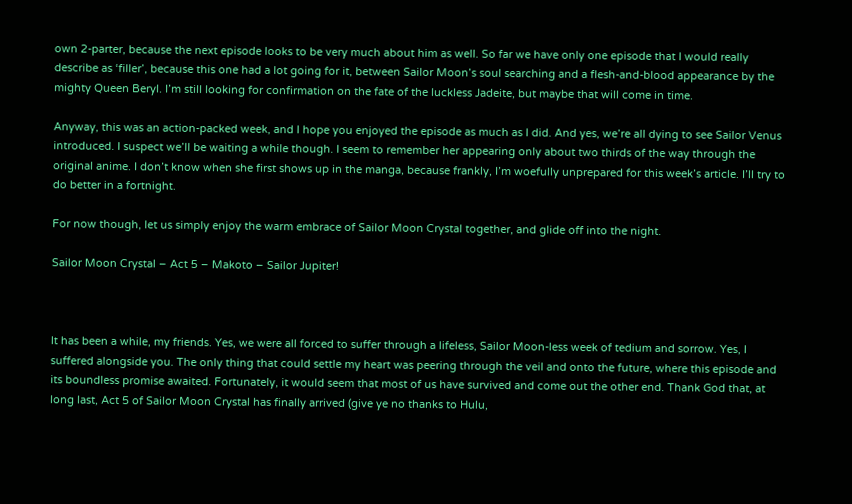own 2-parter, because the next episode looks to be very much about him as well. So far we have only one episode that I would really describe as ‘filler’, because this one had a lot going for it, between Sailor Moon’s soul searching and a flesh-and-blood appearance by the mighty Queen Beryl. I’m still looking for confirmation on the fate of the luckless Jadeite, but maybe that will come in time.

Anyway, this was an action-packed week, and I hope you enjoyed the episode as much as I did. And yes, we’re all dying to see Sailor Venus introduced. I suspect we’ll be waiting a while though. I seem to remember her appearing only about two thirds of the way through the original anime. I don’t know when she first shows up in the manga, because frankly, I’m woefully unprepared for this week’s article. I’ll try to do better in a fortnight.

For now though, let us simply enjoy the warm embrace of Sailor Moon Crystal together, and glide off into the night.

Sailor Moon Crystal – Act 5 – Makoto – Sailor Jupiter!



It has been a while, my friends. Yes, we were all forced to suffer through a lifeless, Sailor Moon-less week of tedium and sorrow. Yes, I suffered alongside you. The only thing that could settle my heart was peering through the veil and onto the future, where this episode and its boundless promise awaited. Fortunately, it would seem that most of us have survived and come out the other end. Thank God that, at long last, Act 5 of Sailor Moon Crystal has finally arrived (give ye no thanks to Hulu,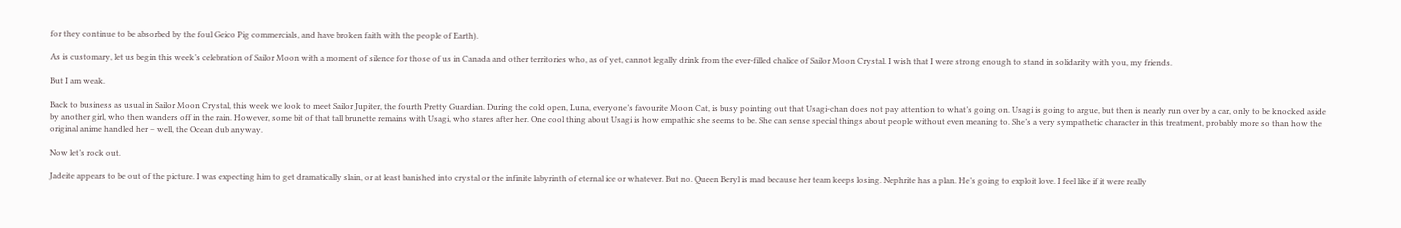for they continue to be absorbed by the foul Geico Pig commercials, and have broken faith with the people of Earth).

As is customary, let us begin this week’s celebration of Sailor Moon with a moment of silence for those of us in Canada and other territories who, as of yet, cannot legally drink from the ever-filled chalice of Sailor Moon Crystal. I wish that I were strong enough to stand in solidarity with you, my friends.

But I am weak.

Back to business as usual in Sailor Moon Crystal, this week we look to meet Sailor Jupiter, the fourth Pretty Guardian. During the cold open, Luna, everyone’s favourite Moon Cat, is busy pointing out that Usagi-chan does not pay attention to what’s going on. Usagi is going to argue, but then is nearly run over by a car, only to be knocked aside by another girl, who then wanders off in the rain. However, some bit of that tall brunette remains with Usagi, who stares after her. One cool thing about Usagi is how empathic she seems to be. She can sense special things about people without even meaning to. She’s a very sympathetic character in this treatment, probably more so than how the original anime handled her – well, the Ocean dub anyway.

Now let’s rock out.

Jadeite appears to be out of the picture. I was expecting him to get dramatically slain, or at least banished into crystal or the infinite labyrinth of eternal ice or whatever. But no. Queen Beryl is mad because her team keeps losing. Nephrite has a plan. He’s going to exploit love. I feel like if it were really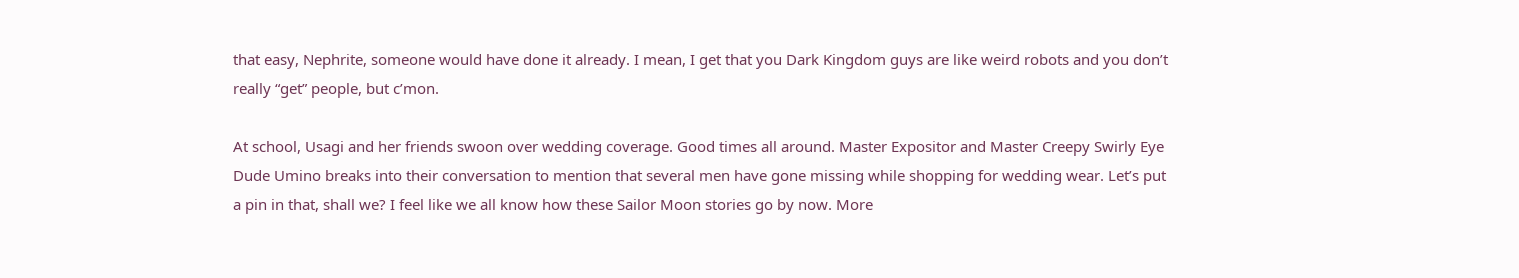that easy, Nephrite, someone would have done it already. I mean, I get that you Dark Kingdom guys are like weird robots and you don’t really “get” people, but c’mon.

At school, Usagi and her friends swoon over wedding coverage. Good times all around. Master Expositor and Master Creepy Swirly Eye Dude Umino breaks into their conversation to mention that several men have gone missing while shopping for wedding wear. Let’s put a pin in that, shall we? I feel like we all know how these Sailor Moon stories go by now. More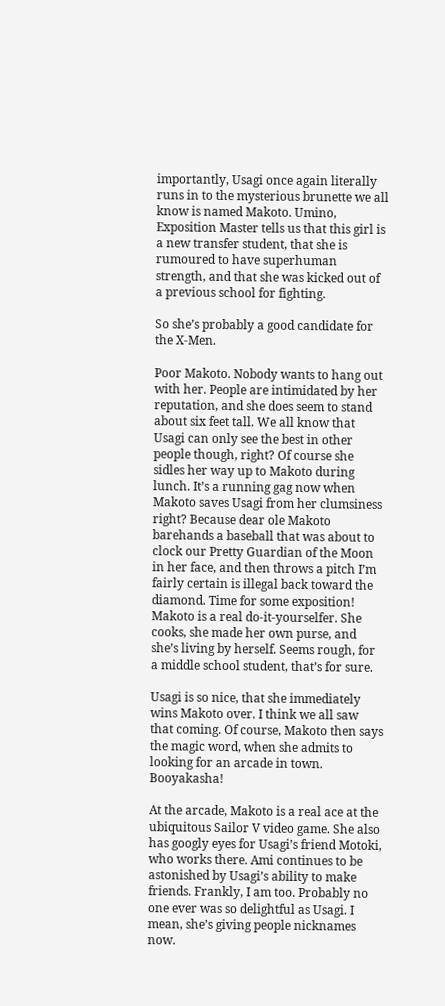importantly, Usagi once again literally runs in to the mysterious brunette we all know is named Makoto. Umino, Exposition Master tells us that this girl is a new transfer student, that she is rumoured to have superhuman strength, and that she was kicked out of a previous school for fighting.

So she’s probably a good candidate for the X-Men.

Poor Makoto. Nobody wants to hang out with her. People are intimidated by her reputation, and she does seem to stand about six feet tall. We all know that Usagi can only see the best in other people though, right? Of course she sidles her way up to Makoto during lunch. It’s a running gag now when Makoto saves Usagi from her clumsiness right? Because dear ole Makoto barehands a baseball that was about to clock our Pretty Guardian of the Moon in her face, and then throws a pitch I’m fairly certain is illegal back toward the diamond. Time for some exposition! Makoto is a real do-it-yourselfer. She cooks, she made her own purse, and she’s living by herself. Seems rough, for a middle school student, that’s for sure.

Usagi is so nice, that she immediately wins Makoto over. I think we all saw that coming. Of course, Makoto then says the magic word, when she admits to looking for an arcade in town. Booyakasha!

At the arcade, Makoto is a real ace at the ubiquitous Sailor V video game. She also has googly eyes for Usagi’s friend Motoki, who works there. Ami continues to be astonished by Usagi’s ability to make friends. Frankly, I am too. Probably no one ever was so delightful as Usagi. I mean, she’s giving people nicknames now.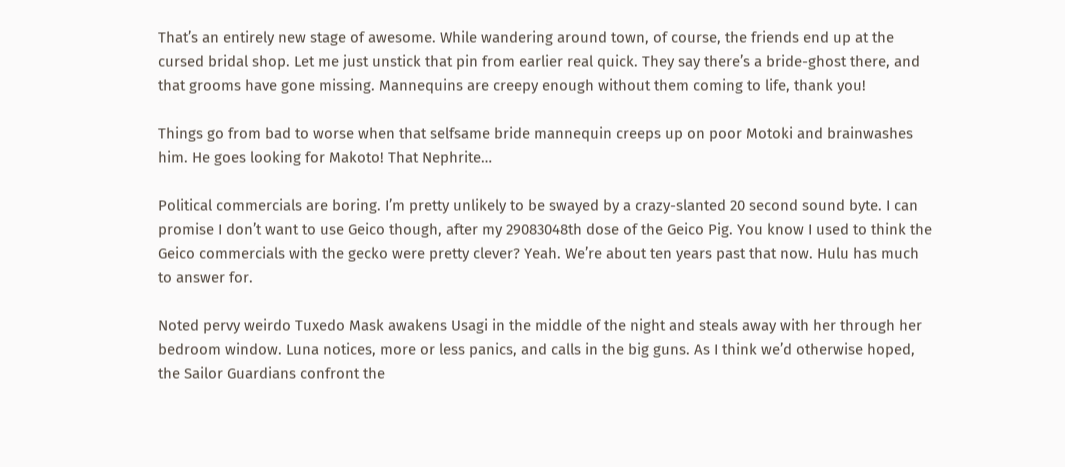That’s an entirely new stage of awesome. While wandering around town, of course, the friends end up at the cursed bridal shop. Let me just unstick that pin from earlier real quick. They say there’s a bride-ghost there, and that grooms have gone missing. Mannequins are creepy enough without them coming to life, thank you!

Things go from bad to worse when that selfsame bride mannequin creeps up on poor Motoki and brainwashes him. He goes looking for Makoto! That Nephrite…

Political commercials are boring. I’m pretty unlikely to be swayed by a crazy-slanted 20 second sound byte. I can promise I don’t want to use Geico though, after my 29083048th dose of the Geico Pig. You know I used to think the Geico commercials with the gecko were pretty clever? Yeah. We’re about ten years past that now. Hulu has much to answer for.

Noted pervy weirdo Tuxedo Mask awakens Usagi in the middle of the night and steals away with her through her bedroom window. Luna notices, more or less panics, and calls in the big guns. As I think we’d otherwise hoped, the Sailor Guardians confront the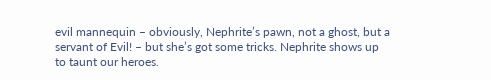evil mannequin – obviously, Nephrite’s pawn, not a ghost, but a servant of Evil! – but she’s got some tricks. Nephrite shows up to taunt our heroes.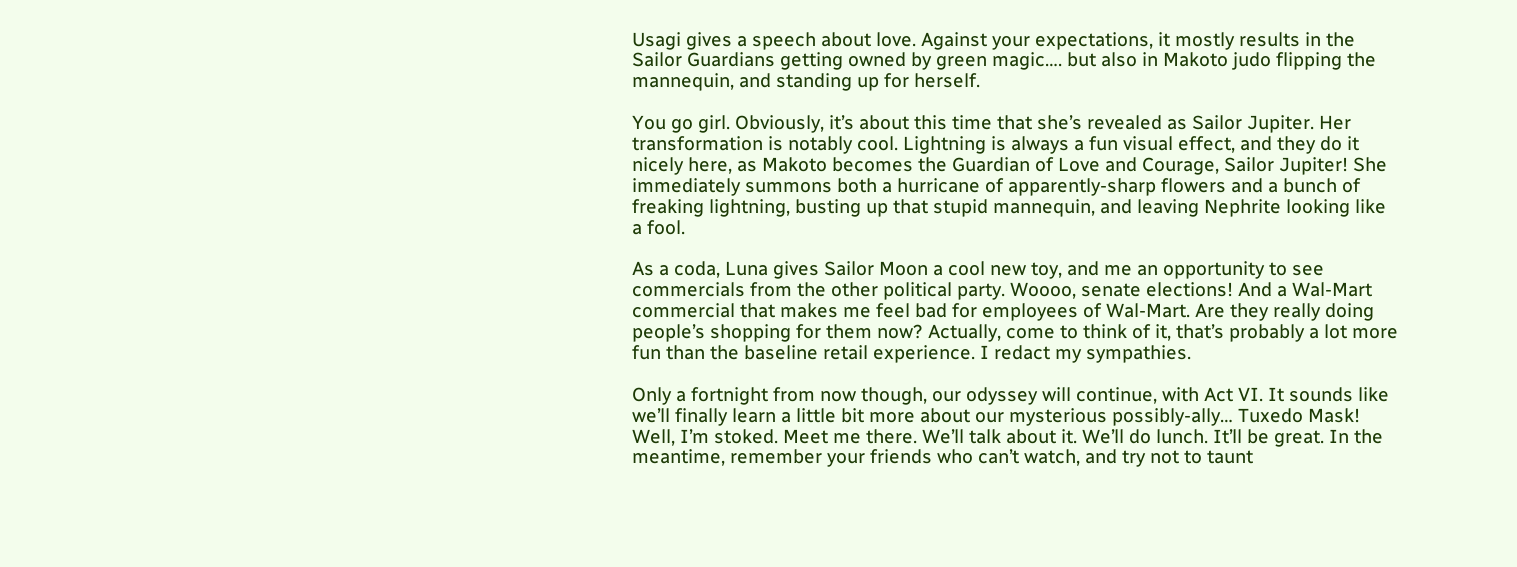Usagi gives a speech about love. Against your expectations, it mostly results in the Sailor Guardians getting owned by green magic…. but also in Makoto judo flipping the mannequin, and standing up for herself.

You go girl. Obviously, it’s about this time that she’s revealed as Sailor Jupiter. Her transformation is notably cool. Lightning is always a fun visual effect, and they do it nicely here, as Makoto becomes the Guardian of Love and Courage, Sailor Jupiter! She immediately summons both a hurricane of apparently-sharp flowers and a bunch of freaking lightning, busting up that stupid mannequin, and leaving Nephrite looking like a fool.

As a coda, Luna gives Sailor Moon a cool new toy, and me an opportunity to see commercials from the other political party. Woooo, senate elections! And a Wal-Mart commercial that makes me feel bad for employees of Wal-Mart. Are they really doing people’s shopping for them now? Actually, come to think of it, that’s probably a lot more fun than the baseline retail experience. I redact my sympathies.

Only a fortnight from now though, our odyssey will continue, with Act VI. It sounds like we’ll finally learn a little bit more about our mysterious possibly-ally… Tuxedo Mask! Well, I’m stoked. Meet me there. We’ll talk about it. We’ll do lunch. It’ll be great. In the meantime, remember your friends who can’t watch, and try not to taunt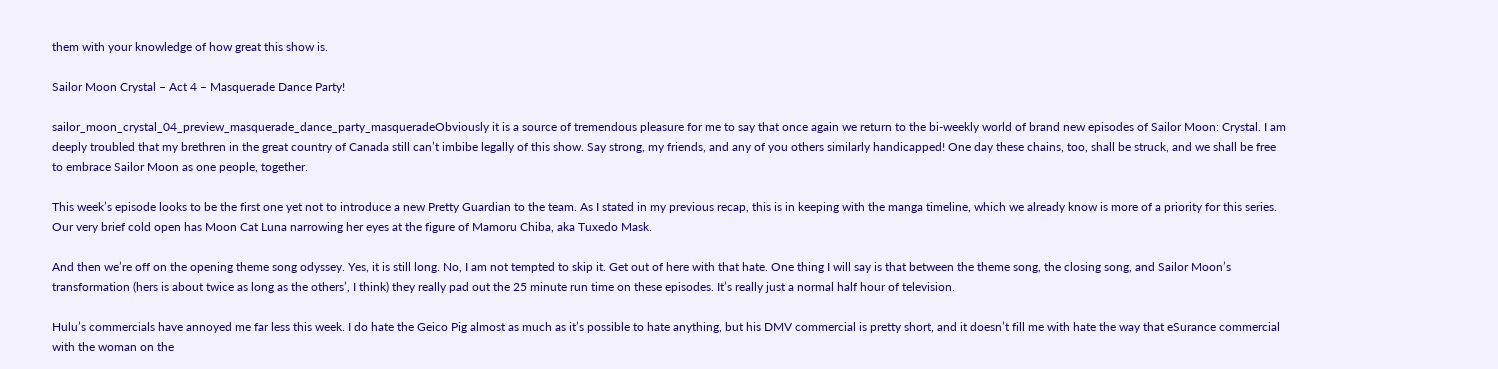them with your knowledge of how great this show is.

Sailor Moon Crystal – Act 4 – Masquerade Dance Party!

sailor_moon_crystal_04_preview_masquerade_dance_party_masqueradeObviously it is a source of tremendous pleasure for me to say that once again we return to the bi-weekly world of brand new episodes of Sailor Moon: Crystal. I am deeply troubled that my brethren in the great country of Canada still can’t imbibe legally of this show. Say strong, my friends, and any of you others similarly handicapped! One day these chains, too, shall be struck, and we shall be free to embrace Sailor Moon as one people, together.

This week’s episode looks to be the first one yet not to introduce a new Pretty Guardian to the team. As I stated in my previous recap, this is in keeping with the manga timeline, which we already know is more of a priority for this series. Our very brief cold open has Moon Cat Luna narrowing her eyes at the figure of Mamoru Chiba, aka Tuxedo Mask.

And then we’re off on the opening theme song odyssey. Yes, it is still long. No, I am not tempted to skip it. Get out of here with that hate. One thing I will say is that between the theme song, the closing song, and Sailor Moon’s transformation (hers is about twice as long as the others’, I think) they really pad out the 25 minute run time on these episodes. It’s really just a normal half hour of television.

Hulu’s commercials have annoyed me far less this week. I do hate the Geico Pig almost as much as it’s possible to hate anything, but his DMV commercial is pretty short, and it doesn’t fill me with hate the way that eSurance commercial with the woman on the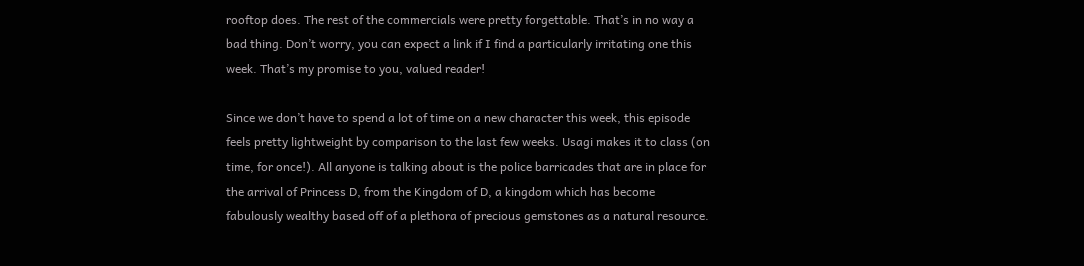rooftop does. The rest of the commercials were pretty forgettable. That’s in no way a bad thing. Don’t worry, you can expect a link if I find a particularly irritating one this week. That’s my promise to you, valued reader!

Since we don’t have to spend a lot of time on a new character this week, this episode feels pretty lightweight by comparison to the last few weeks. Usagi makes it to class (on time, for once!). All anyone is talking about is the police barricades that are in place for the arrival of Princess D, from the Kingdom of D, a kingdom which has become fabulously wealthy based off of a plethora of precious gemstones as a natural resource.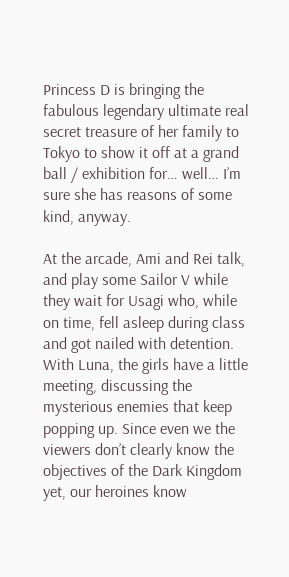Princess D is bringing the fabulous legendary ultimate real secret treasure of her family to Tokyo to show it off at a grand ball / exhibition for… well… I’m sure she has reasons of some kind, anyway.

At the arcade, Ami and Rei talk, and play some Sailor V while they wait for Usagi who, while on time, fell asleep during class and got nailed with detention. With Luna, the girls have a little meeting, discussing the mysterious enemies that keep popping up. Since even we the viewers don’t clearly know the objectives of the Dark Kingdom yet, our heroines know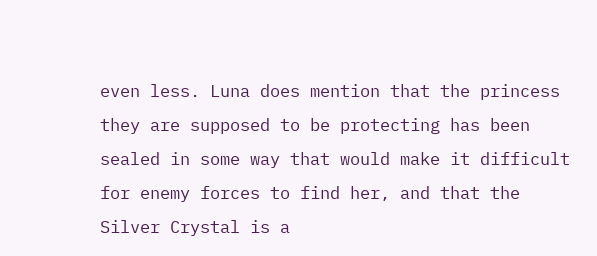even less. Luna does mention that the princess they are supposed to be protecting has been sealed in some way that would make it difficult for enemy forces to find her, and that the Silver Crystal is a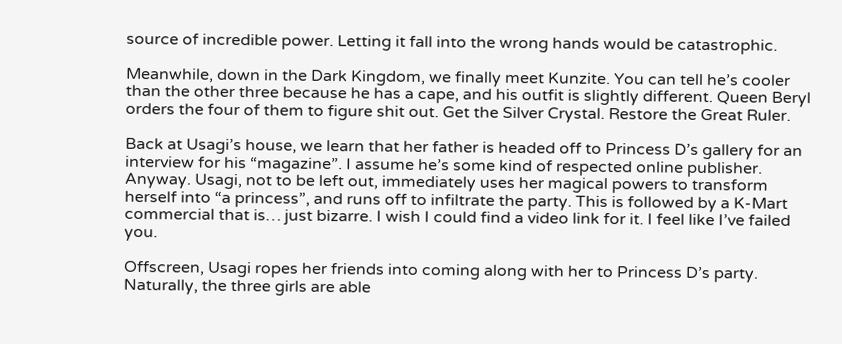source of incredible power. Letting it fall into the wrong hands would be catastrophic.

Meanwhile, down in the Dark Kingdom, we finally meet Kunzite. You can tell he’s cooler than the other three because he has a cape, and his outfit is slightly different. Queen Beryl orders the four of them to figure shit out. Get the Silver Crystal. Restore the Great Ruler.

Back at Usagi’s house, we learn that her father is headed off to Princess D’s gallery for an interview for his “magazine”. I assume he’s some kind of respected online publisher. Anyway. Usagi, not to be left out, immediately uses her magical powers to transform herself into “a princess”, and runs off to infiltrate the party. This is followed by a K-Mart commercial that is… just bizarre. I wish I could find a video link for it. I feel like I’ve failed you.

Offscreen, Usagi ropes her friends into coming along with her to Princess D’s party. Naturally, the three girls are able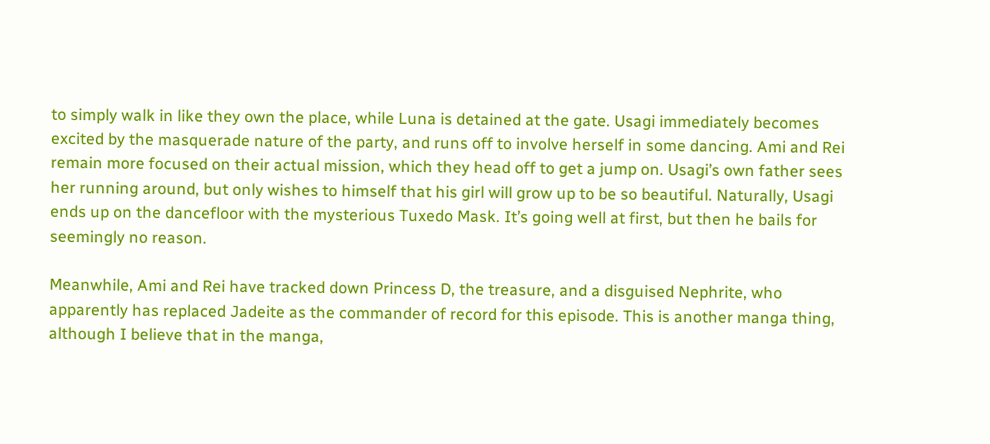to simply walk in like they own the place, while Luna is detained at the gate. Usagi immediately becomes excited by the masquerade nature of the party, and runs off to involve herself in some dancing. Ami and Rei remain more focused on their actual mission, which they head off to get a jump on. Usagi’s own father sees her running around, but only wishes to himself that his girl will grow up to be so beautiful. Naturally, Usagi ends up on the dancefloor with the mysterious Tuxedo Mask. It’s going well at first, but then he bails for seemingly no reason.

Meanwhile, Ami and Rei have tracked down Princess D, the treasure, and a disguised Nephrite, who apparently has replaced Jadeite as the commander of record for this episode. This is another manga thing, although I believe that in the manga,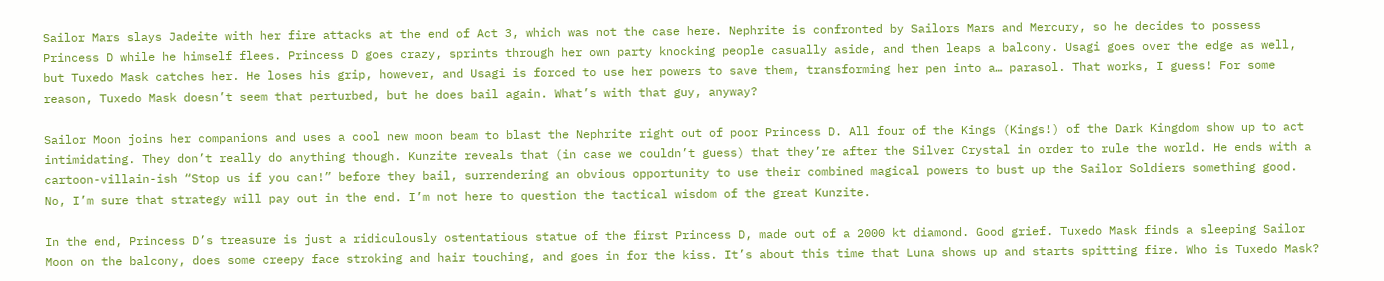Sailor Mars slays Jadeite with her fire attacks at the end of Act 3, which was not the case here. Nephrite is confronted by Sailors Mars and Mercury, so he decides to possess Princess D while he himself flees. Princess D goes crazy, sprints through her own party knocking people casually aside, and then leaps a balcony. Usagi goes over the edge as well, but Tuxedo Mask catches her. He loses his grip, however, and Usagi is forced to use her powers to save them, transforming her pen into a… parasol. That works, I guess! For some reason, Tuxedo Mask doesn’t seem that perturbed, but he does bail again. What’s with that guy, anyway?

Sailor Moon joins her companions and uses a cool new moon beam to blast the Nephrite right out of poor Princess D. All four of the Kings (Kings!) of the Dark Kingdom show up to act intimidating. They don’t really do anything though. Kunzite reveals that (in case we couldn’t guess) that they’re after the Silver Crystal in order to rule the world. He ends with a cartoon-villain-ish “Stop us if you can!” before they bail, surrendering an obvious opportunity to use their combined magical powers to bust up the Sailor Soldiers something good. No, I’m sure that strategy will pay out in the end. I’m not here to question the tactical wisdom of the great Kunzite.

In the end, Princess D’s treasure is just a ridiculously ostentatious statue of the first Princess D, made out of a 2000 kt diamond. Good grief. Tuxedo Mask finds a sleeping Sailor Moon on the balcony, does some creepy face stroking and hair touching, and goes in for the kiss. It’s about this time that Luna shows up and starts spitting fire. Who is Tuxedo Mask?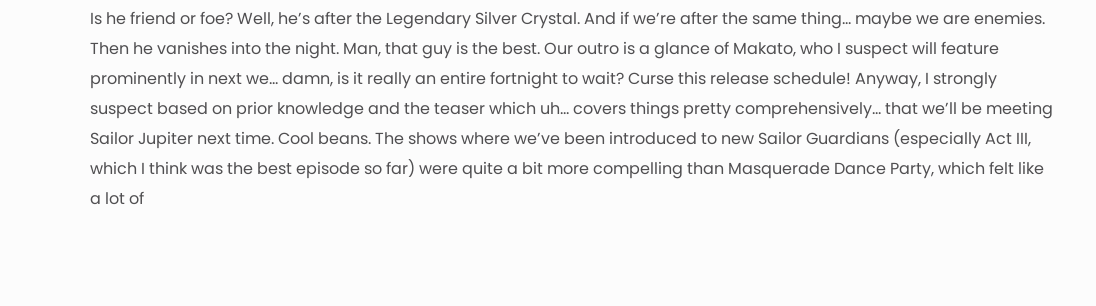Is he friend or foe? Well, he’s after the Legendary Silver Crystal. And if we’re after the same thing… maybe we are enemies. Then he vanishes into the night. Man, that guy is the best. Our outro is a glance of Makato, who I suspect will feature prominently in next we… damn, is it really an entire fortnight to wait? Curse this release schedule! Anyway, I strongly suspect based on prior knowledge and the teaser which uh… covers things pretty comprehensively… that we’ll be meeting Sailor Jupiter next time. Cool beans. The shows where we’ve been introduced to new Sailor Guardians (especially Act III, which I think was the best episode so far) were quite a bit more compelling than Masquerade Dance Party, which felt like a lot of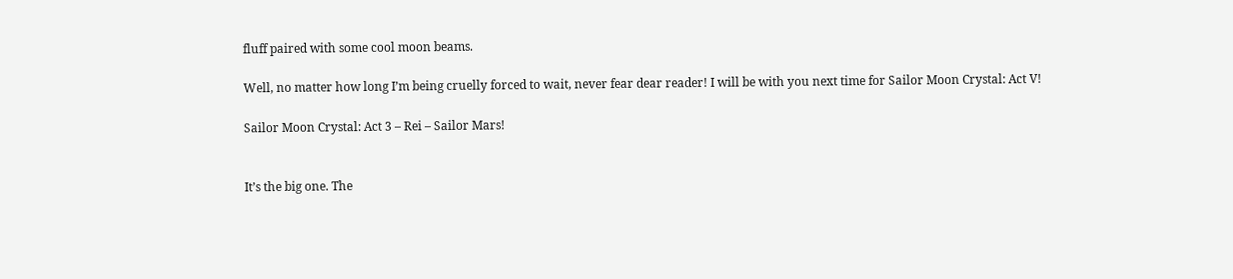fluff paired with some cool moon beams.

Well, no matter how long I’m being cruelly forced to wait, never fear dear reader! I will be with you next time for Sailor Moon Crystal: Act V!

Sailor Moon Crystal: Act 3 – Rei – Sailor Mars!


It’s the big one. The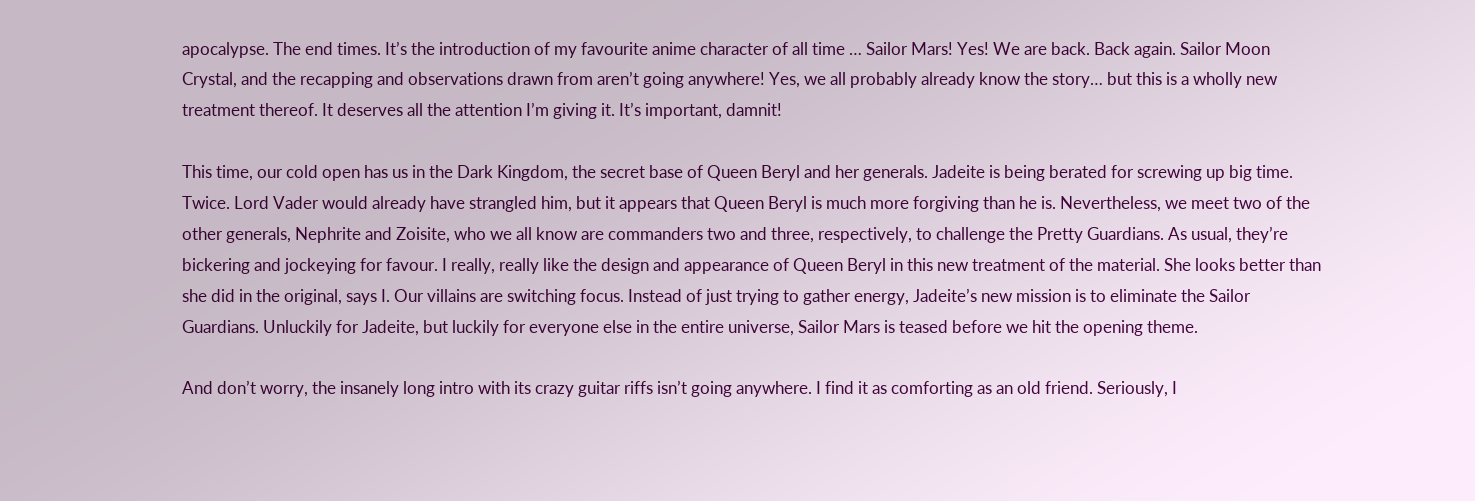apocalypse. The end times. It’s the introduction of my favourite anime character of all time … Sailor Mars! Yes! We are back. Back again. Sailor Moon Crystal, and the recapping and observations drawn from aren’t going anywhere! Yes, we all probably already know the story… but this is a wholly new treatment thereof. It deserves all the attention I’m giving it. It’s important, damnit!

This time, our cold open has us in the Dark Kingdom, the secret base of Queen Beryl and her generals. Jadeite is being berated for screwing up big time. Twice. Lord Vader would already have strangled him, but it appears that Queen Beryl is much more forgiving than he is. Nevertheless, we meet two of the other generals, Nephrite and Zoisite, who we all know are commanders two and three, respectively, to challenge the Pretty Guardians. As usual, they’re bickering and jockeying for favour. I really, really like the design and appearance of Queen Beryl in this new treatment of the material. She looks better than she did in the original, says I. Our villains are switching focus. Instead of just trying to gather energy, Jadeite’s new mission is to eliminate the Sailor Guardians. Unluckily for Jadeite, but luckily for everyone else in the entire universe, Sailor Mars is teased before we hit the opening theme.

And don’t worry, the insanely long intro with its crazy guitar riffs isn’t going anywhere. I find it as comforting as an old friend. Seriously, I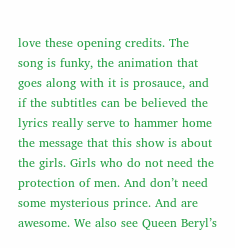love these opening credits. The song is funky, the animation that goes along with it is prosauce, and if the subtitles can be believed the lyrics really serve to hammer home the message that this show is about the girls. Girls who do not need the protection of men. And don’t need some mysterious prince. And are awesome. We also see Queen Beryl’s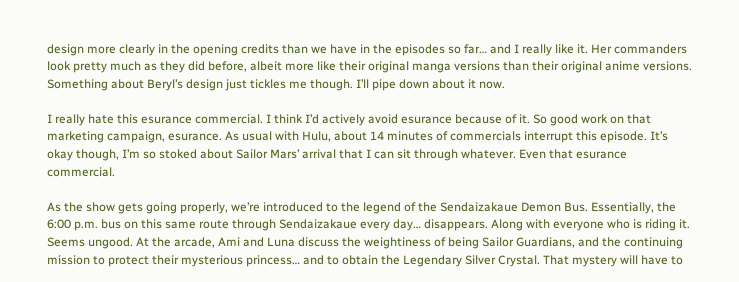design more clearly in the opening credits than we have in the episodes so far… and I really like it. Her commanders look pretty much as they did before, albeit more like their original manga versions than their original anime versions. Something about Beryl’s design just tickles me though. I’ll pipe down about it now.

I really hate this esurance commercial. I think I’d actively avoid esurance because of it. So good work on that marketing campaign, esurance. As usual with Hulu, about 14 minutes of commercials interrupt this episode. It’s okay though, I’m so stoked about Sailor Mars’ arrival that I can sit through whatever. Even that esurance commercial.

As the show gets going properly, we’re introduced to the legend of the Sendaizakaue Demon Bus. Essentially, the 6:00 p.m. bus on this same route through Sendaizakaue every day… disappears. Along with everyone who is riding it. Seems ungood. At the arcade, Ami and Luna discuss the weightiness of being Sailor Guardians, and the continuing mission to protect their mysterious princess… and to obtain the Legendary Silver Crystal. That mystery will have to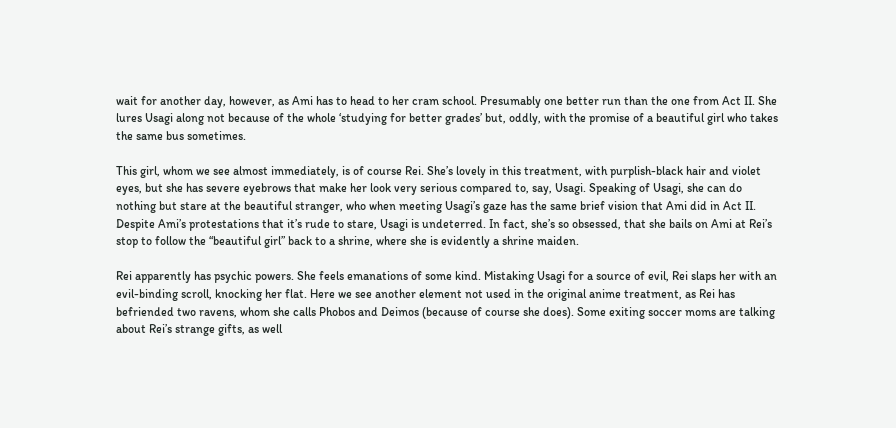wait for another day, however, as Ami has to head to her cram school. Presumably one better run than the one from Act II. She lures Usagi along not because of the whole ‘studying for better grades’ but, oddly, with the promise of a beautiful girl who takes the same bus sometimes.

This girl, whom we see almost immediately, is of course Rei. She’s lovely in this treatment, with purplish-black hair and violet eyes, but she has severe eyebrows that make her look very serious compared to, say, Usagi. Speaking of Usagi, she can do nothing but stare at the beautiful stranger, who when meeting Usagi’s gaze has the same brief vision that Ami did in Act II. Despite Ami’s protestations that it’s rude to stare, Usagi is undeterred. In fact, she’s so obsessed, that she bails on Ami at Rei’s stop to follow the “beautiful girl” back to a shrine, where she is evidently a shrine maiden.

Rei apparently has psychic powers. She feels emanations of some kind. Mistaking Usagi for a source of evil, Rei slaps her with an evil-binding scroll, knocking her flat. Here we see another element not used in the original anime treatment, as Rei has befriended two ravens, whom she calls Phobos and Deimos (because of course she does). Some exiting soccer moms are talking about Rei’s strange gifts, as well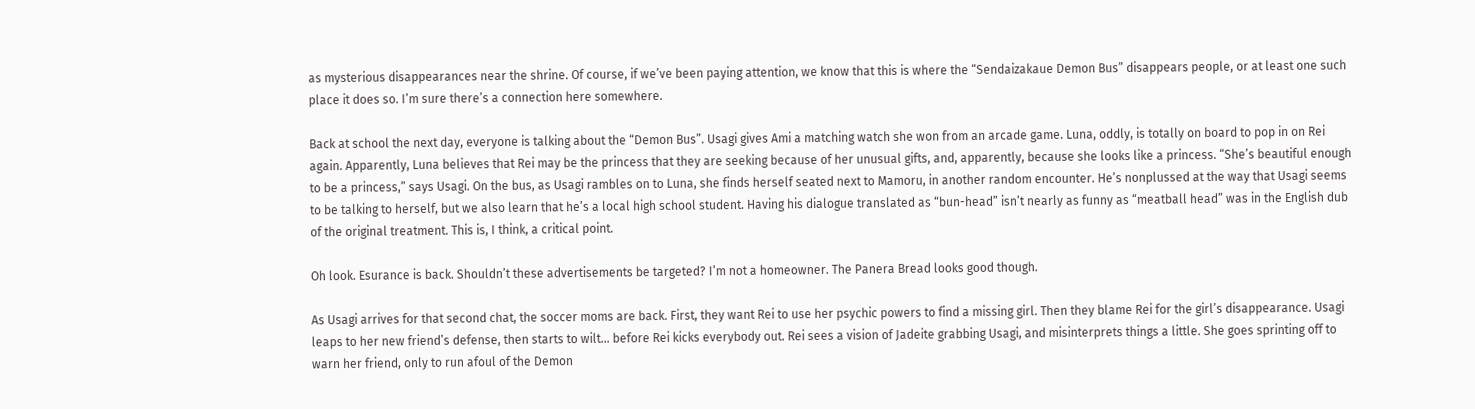as mysterious disappearances near the shrine. Of course, if we’ve been paying attention, we know that this is where the “Sendaizakaue Demon Bus” disappears people, or at least one such place it does so. I’m sure there’s a connection here somewhere.

Back at school the next day, everyone is talking about the “Demon Bus”. Usagi gives Ami a matching watch she won from an arcade game. Luna, oddly, is totally on board to pop in on Rei again. Apparently, Luna believes that Rei may be the princess that they are seeking because of her unusual gifts, and, apparently, because she looks like a princess. “She’s beautiful enough to be a princess,” says Usagi. On the bus, as Usagi rambles on to Luna, she finds herself seated next to Mamoru, in another random encounter. He’s nonplussed at the way that Usagi seems to be talking to herself, but we also learn that he’s a local high school student. Having his dialogue translated as “bun-head” isn’t nearly as funny as “meatball head” was in the English dub of the original treatment. This is, I think, a critical point.

Oh look. Esurance is back. Shouldn’t these advertisements be targeted? I’m not a homeowner. The Panera Bread looks good though.

As Usagi arrives for that second chat, the soccer moms are back. First, they want Rei to use her psychic powers to find a missing girl. Then they blame Rei for the girl’s disappearance. Usagi leaps to her new friend’s defense, then starts to wilt… before Rei kicks everybody out. Rei sees a vision of Jadeite grabbing Usagi, and misinterprets things a little. She goes sprinting off to warn her friend, only to run afoul of the Demon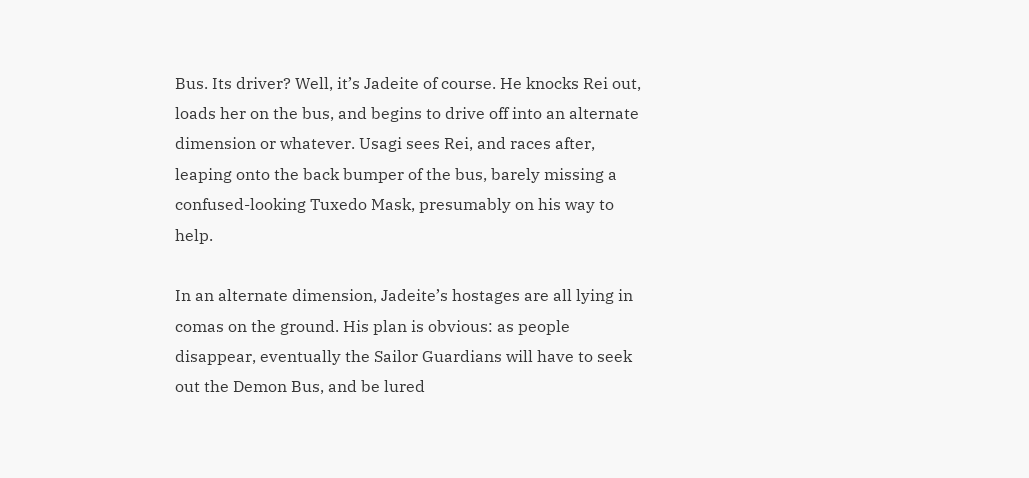Bus. Its driver? Well, it’s Jadeite of course. He knocks Rei out, loads her on the bus, and begins to drive off into an alternate dimension or whatever. Usagi sees Rei, and races after, leaping onto the back bumper of the bus, barely missing a confused-looking Tuxedo Mask, presumably on his way to help.

In an alternate dimension, Jadeite’s hostages are all lying in comas on the ground. His plan is obvious: as people disappear, eventually the Sailor Guardians will have to seek out the Demon Bus, and be lured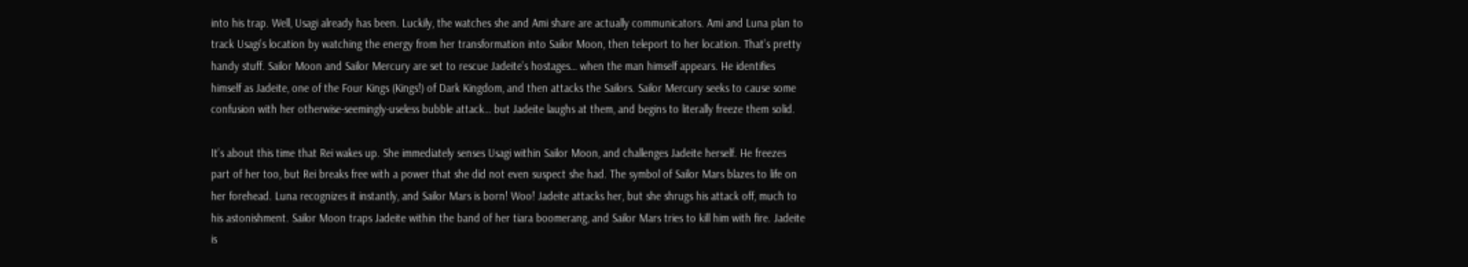into his trap. Well, Usagi already has been. Luckily, the watches she and Ami share are actually communicators. Ami and Luna plan to track Usagi’s location by watching the energy from her transformation into Sailor Moon, then teleport to her location. That’s pretty handy stuff. Sailor Moon and Sailor Mercury are set to rescue Jadeite’s hostages… when the man himself appears. He identifies himself as Jadeite, one of the Four Kings (Kings!) of Dark Kingdom, and then attacks the Sailors. Sailor Mercury seeks to cause some confusion with her otherwise-seemingly-useless bubble attack… but Jadeite laughs at them, and begins to literally freeze them solid.

It’s about this time that Rei wakes up. She immediately senses Usagi within Sailor Moon, and challenges Jadeite herself. He freezes part of her too, but Rei breaks free with a power that she did not even suspect she had. The symbol of Sailor Mars blazes to life on her forehead. Luna recognizes it instantly, and Sailor Mars is born! Woo! Jadeite attacks her, but she shrugs his attack off, much to his astonishment. Sailor Moon traps Jadeite within the band of her tiara boomerang, and Sailor Mars tries to kill him with fire. Jadeite is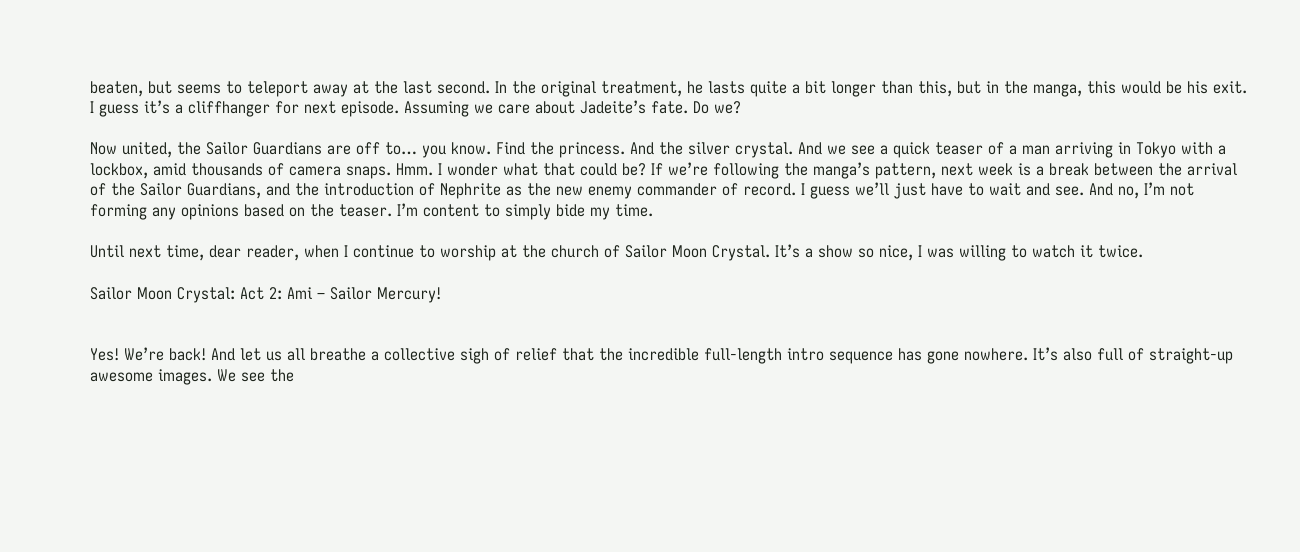beaten, but seems to teleport away at the last second. In the original treatment, he lasts quite a bit longer than this, but in the manga, this would be his exit. I guess it’s a cliffhanger for next episode. Assuming we care about Jadeite’s fate. Do we?

Now united, the Sailor Guardians are off to… you know. Find the princess. And the silver crystal. And we see a quick teaser of a man arriving in Tokyo with a lockbox, amid thousands of camera snaps. Hmm. I wonder what that could be? If we’re following the manga’s pattern, next week is a break between the arrival of the Sailor Guardians, and the introduction of Nephrite as the new enemy commander of record. I guess we’ll just have to wait and see. And no, I’m not forming any opinions based on the teaser. I’m content to simply bide my time.

Until next time, dear reader, when I continue to worship at the church of Sailor Moon Crystal. It’s a show so nice, I was willing to watch it twice.

Sailor Moon Crystal: Act 2: Ami – Sailor Mercury!


Yes! We’re back! And let us all breathe a collective sigh of relief that the incredible full-length intro sequence has gone nowhere. It’s also full of straight-up awesome images. We see the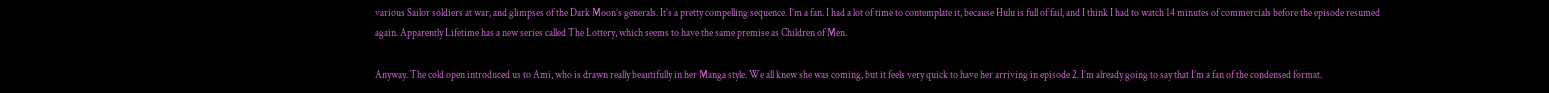various Sailor soldiers at war, and glimpses of the Dark Moon’s generals. It’s a pretty compelling sequence. I’m a fan. I had a lot of time to contemplate it, because Hulu is full of fail, and I think I had to watch 14 minutes of commercials before the episode resumed again. Apparently Lifetime has a new series called The Lottery, which seems to have the same premise as Children of Men.

Anyway. The cold open introduced us to Ami, who is drawn really beautifully in her Manga style. We all knew she was coming, but it feels very quick to have her arriving in episode 2. I’m already going to say that I’m a fan of the condensed format.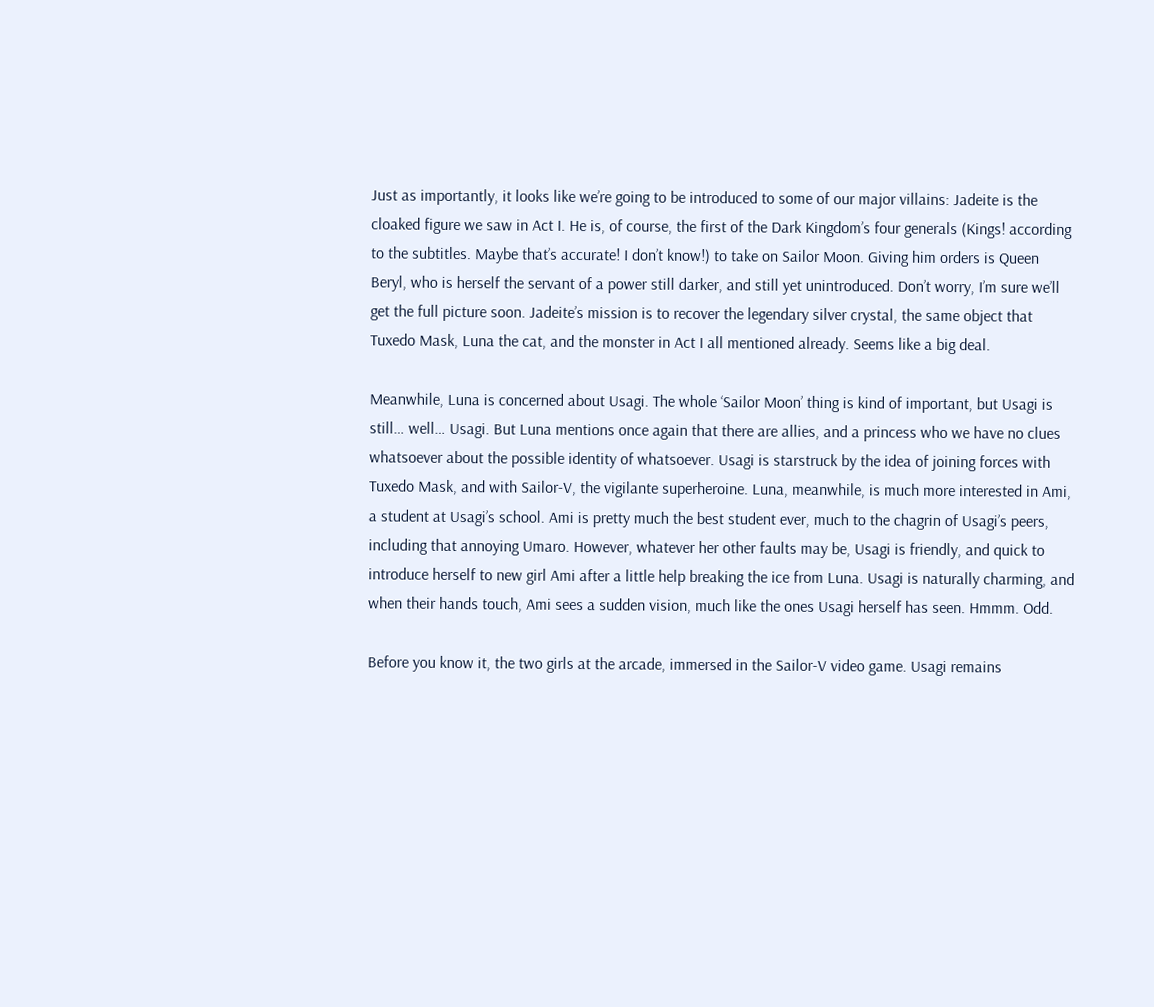Just as importantly, it looks like we’re going to be introduced to some of our major villains: Jadeite is the cloaked figure we saw in Act I. He is, of course, the first of the Dark Kingdom’s four generals (Kings! according to the subtitles. Maybe that’s accurate! I don’t know!) to take on Sailor Moon. Giving him orders is Queen Beryl, who is herself the servant of a power still darker, and still yet unintroduced. Don’t worry, I’m sure we’ll get the full picture soon. Jadeite’s mission is to recover the legendary silver crystal, the same object that Tuxedo Mask, Luna the cat, and the monster in Act I all mentioned already. Seems like a big deal.

Meanwhile, Luna is concerned about Usagi. The whole ‘Sailor Moon’ thing is kind of important, but Usagi is still… well… Usagi. But Luna mentions once again that there are allies, and a princess who we have no clues whatsoever about the possible identity of whatsoever. Usagi is starstruck by the idea of joining forces with Tuxedo Mask, and with Sailor-V, the vigilante superheroine. Luna, meanwhile, is much more interested in Ami, a student at Usagi’s school. Ami is pretty much the best student ever, much to the chagrin of Usagi’s peers, including that annoying Umaro. However, whatever her other faults may be, Usagi is friendly, and quick to introduce herself to new girl Ami after a little help breaking the ice from Luna. Usagi is naturally charming, and when their hands touch, Ami sees a sudden vision, much like the ones Usagi herself has seen. Hmmm. Odd.

Before you know it, the two girls at the arcade, immersed in the Sailor-V video game. Usagi remains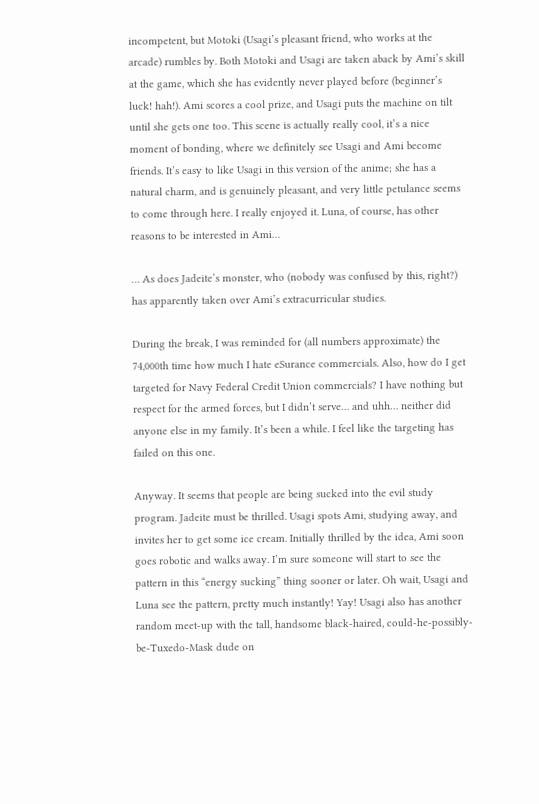incompetent, but Motoki (Usagi’s pleasant friend, who works at the arcade) rumbles by. Both Motoki and Usagi are taken aback by Ami’s skill at the game, which she has evidently never played before (beginner’s luck! hah!). Ami scores a cool prize, and Usagi puts the machine on tilt until she gets one too. This scene is actually really cool, it’s a nice moment of bonding, where we definitely see Usagi and Ami become friends. It’s easy to like Usagi in this version of the anime; she has a natural charm, and is genuinely pleasant, and very little petulance seems to come through here. I really enjoyed it. Luna, of course, has other reasons to be interested in Ami…

… As does Jadeite’s monster, who (nobody was confused by this, right?) has apparently taken over Ami’s extracurricular studies.

During the break, I was reminded for (all numbers approximate) the 74,000th time how much I hate eSurance commercials. Also, how do I get targeted for Navy Federal Credit Union commercials? I have nothing but respect for the armed forces, but I didn’t serve… and uhh… neither did anyone else in my family. It’s been a while. I feel like the targeting has failed on this one.

Anyway. It seems that people are being sucked into the evil study program. Jadeite must be thrilled. Usagi spots Ami, studying away, and invites her to get some ice cream. Initially thrilled by the idea, Ami soon goes robotic and walks away. I’m sure someone will start to see the pattern in this “energy sucking” thing sooner or later. Oh wait, Usagi and Luna see the pattern, pretty much instantly! Yay! Usagi also has another random meet-up with the tall, handsome black-haired, could-he-possibly-be-Tuxedo-Mask dude on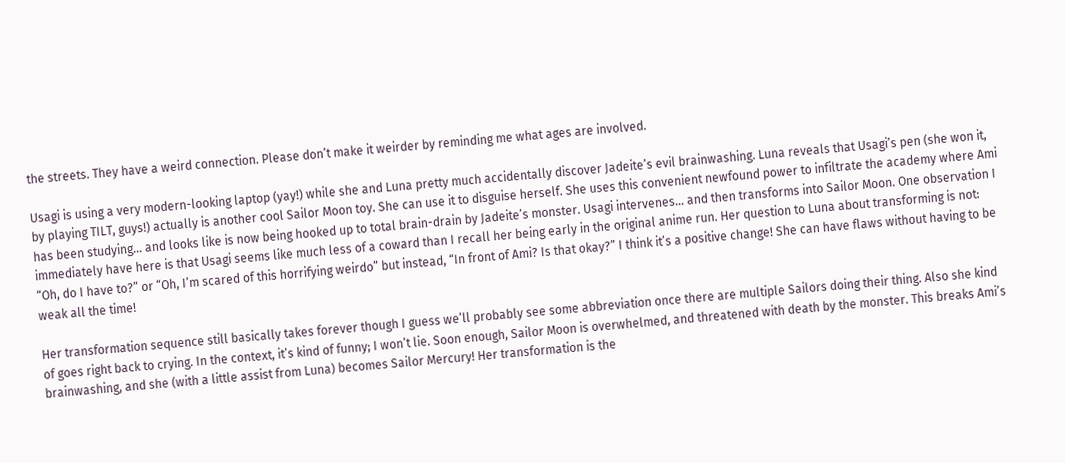the streets. They have a weird connection. Please don’t make it weirder by reminding me what ages are involved.

Usagi is using a very modern-looking laptop (yay!) while she and Luna pretty much accidentally discover Jadeite’s evil brainwashing. Luna reveals that Usagi’s pen (she won it, by playing TILT, guys!) actually is another cool Sailor Moon toy. She can use it to disguise herself. She uses this convenient newfound power to infiltrate the academy where Ami has been studying… and looks like is now being hooked up to total brain-drain by Jadeite’s monster. Usagi intervenes… and then transforms into Sailor Moon. One observation I immediately have here is that Usagi seems like much less of a coward than I recall her being early in the original anime run. Her question to Luna about transforming is not: “Oh, do I have to?” or “Oh, I’m scared of this horrifying weirdo” but instead, “In front of Ami? Is that okay?” I think it’s a positive change! She can have flaws without having to be weak all the time!

Her transformation sequence still basically takes forever though I guess we’ll probably see some abbreviation once there are multiple Sailors doing their thing. Also she kind of goes right back to crying. In the context, it’s kind of funny; I won’t lie. Soon enough, Sailor Moon is overwhelmed, and threatened with death by the monster. This breaks Ami’s brainwashing, and she (with a little assist from Luna) becomes Sailor Mercury! Her transformation is the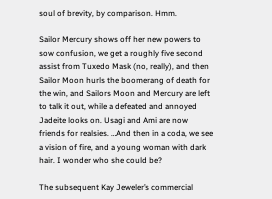soul of brevity, by comparison. Hmm.

Sailor Mercury shows off her new powers to sow confusion, we get a roughly five second assist from Tuxedo Mask (no, really), and then Sailor Moon hurls the boomerang of death for the win, and Sailors Moon and Mercury are left to talk it out, while a defeated and annoyed Jadeite looks on. Usagi and Ami are now friends for realsies. …And then in a coda, we see a vision of fire, and a young woman with dark hair. I wonder who she could be?

The subsequent Kay Jeweler’s commercial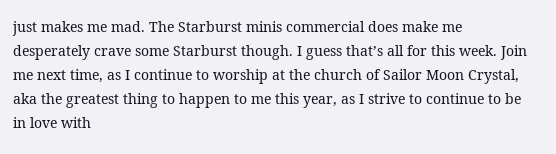just makes me mad. The Starburst minis commercial does make me desperately crave some Starburst though. I guess that’s all for this week. Join me next time, as I continue to worship at the church of Sailor Moon Crystal, aka the greatest thing to happen to me this year, as I strive to continue to be in love with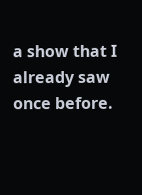a show that I already saw once before.